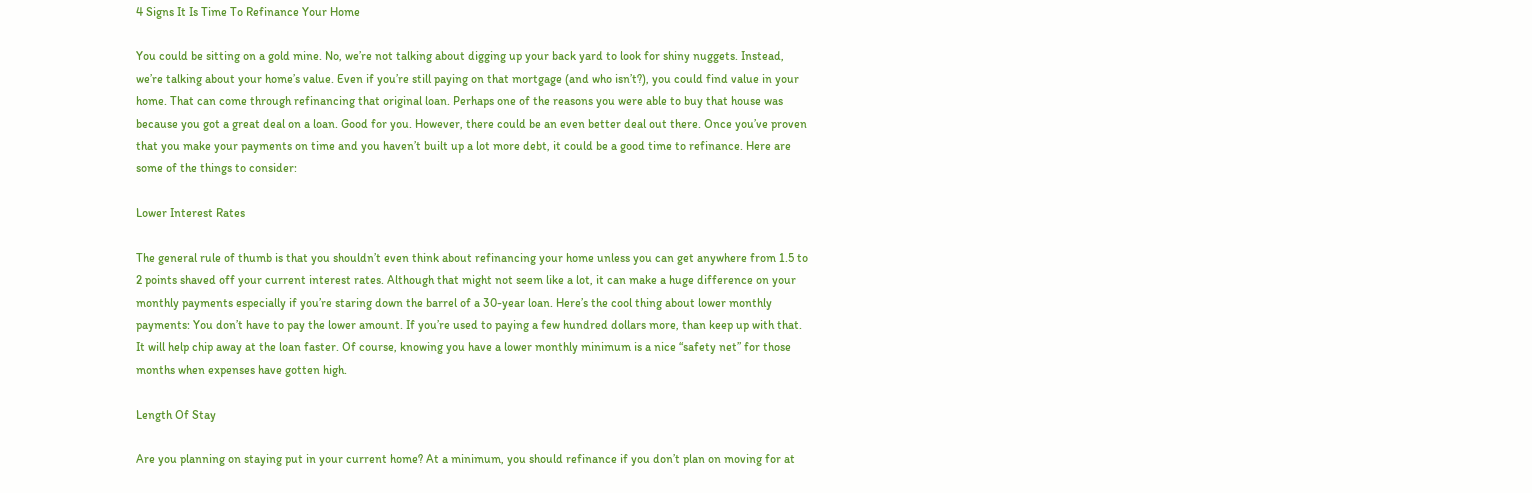4 Signs It Is Time To Refinance Your Home

You could be sitting on a gold mine. No, we’re not talking about digging up your back yard to look for shiny nuggets. Instead, we’re talking about your home’s value. Even if you’re still paying on that mortgage (and who isn’t?), you could find value in your home. That can come through refinancing that original loan. Perhaps one of the reasons you were able to buy that house was because you got a great deal on a loan. Good for you. However, there could be an even better deal out there. Once you’ve proven that you make your payments on time and you haven’t built up a lot more debt, it could be a good time to refinance. Here are some of the things to consider:

Lower Interest Rates

The general rule of thumb is that you shouldn’t even think about refinancing your home unless you can get anywhere from 1.5 to 2 points shaved off your current interest rates. Although that might not seem like a lot, it can make a huge difference on your monthly payments especially if you’re staring down the barrel of a 30-year loan. Here’s the cool thing about lower monthly payments: You don’t have to pay the lower amount. If you’re used to paying a few hundred dollars more, than keep up with that. It will help chip away at the loan faster. Of course, knowing you have a lower monthly minimum is a nice “safety net” for those months when expenses have gotten high.

Length Of Stay

Are you planning on staying put in your current home? At a minimum, you should refinance if you don’t plan on moving for at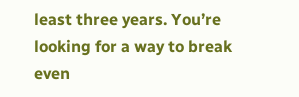least three years. You’re looking for a way to break even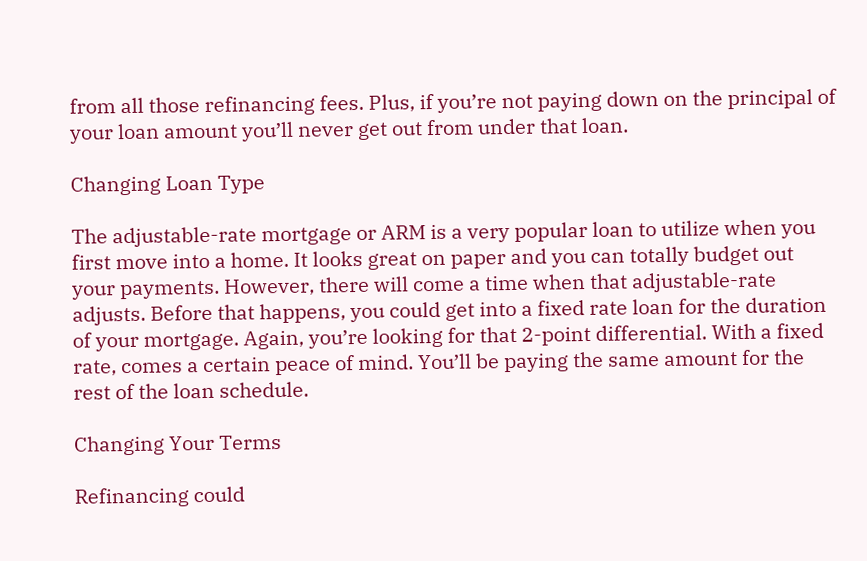from all those refinancing fees. Plus, if you’re not paying down on the principal of your loan amount you’ll never get out from under that loan.

Changing Loan Type

The adjustable-rate mortgage or ARM is a very popular loan to utilize when you first move into a home. It looks great on paper and you can totally budget out your payments. However, there will come a time when that adjustable-rate adjusts. Before that happens, you could get into a fixed rate loan for the duration of your mortgage. Again, you’re looking for that 2-point differential. With a fixed rate, comes a certain peace of mind. You’ll be paying the same amount for the rest of the loan schedule.

Changing Your Terms

Refinancing could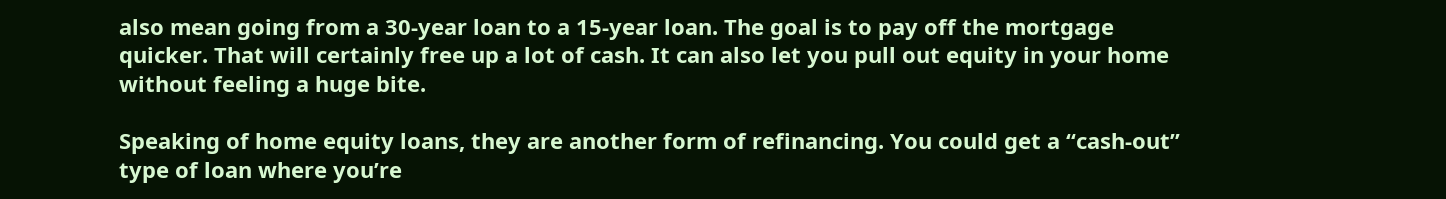also mean going from a 30-year loan to a 15-year loan. The goal is to pay off the mortgage quicker. That will certainly free up a lot of cash. It can also let you pull out equity in your home without feeling a huge bite.

Speaking of home equity loans, they are another form of refinancing. You could get a “cash-out” type of loan where you’re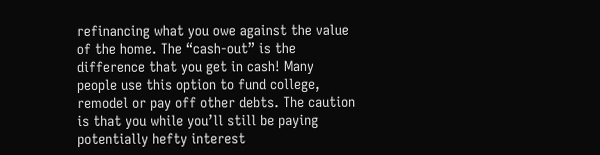refinancing what you owe against the value of the home. The “cash-out” is the difference that you get in cash! Many people use this option to fund college, remodel or pay off other debts. The caution is that you while you’ll still be paying potentially hefty interest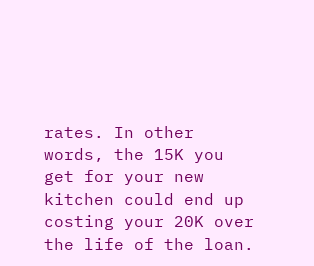rates. In other words, the 15K you get for your new kitchen could end up costing your 20K over the life of the loan.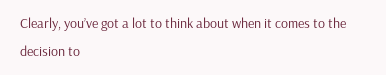Clearly, you’ve got a lot to think about when it comes to the decision to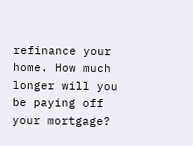refinance your home. How much longer will you be paying off your mortgage?